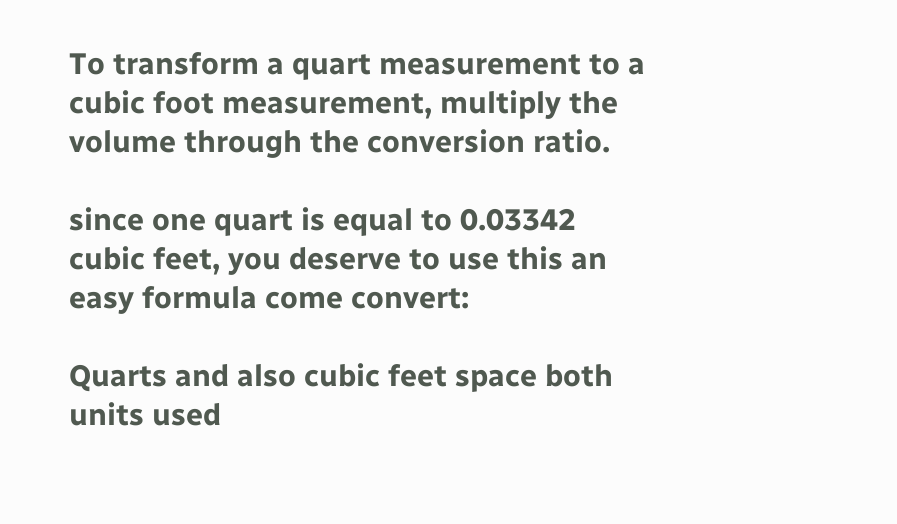To transform a quart measurement to a cubic foot measurement, multiply the volume through the conversion ratio.

since one quart is equal to 0.03342 cubic feet, you deserve to use this an easy formula come convert:

Quarts and also cubic feet space both units used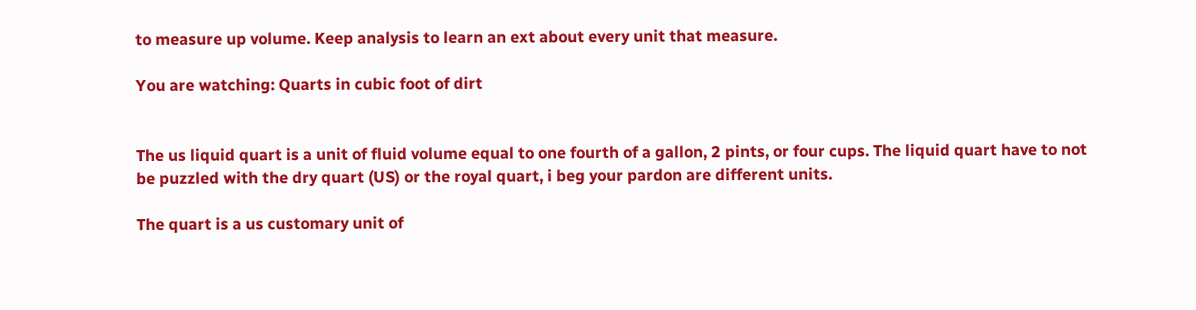to measure up volume. Keep analysis to learn an ext about every unit that measure.

You are watching: Quarts in cubic foot of dirt


The us liquid quart is a unit of fluid volume equal to one fourth of a gallon, 2 pints, or four cups. The liquid quart have to not be puzzled with the dry quart (US) or the royal quart, i beg your pardon are different units.

The quart is a us customary unit of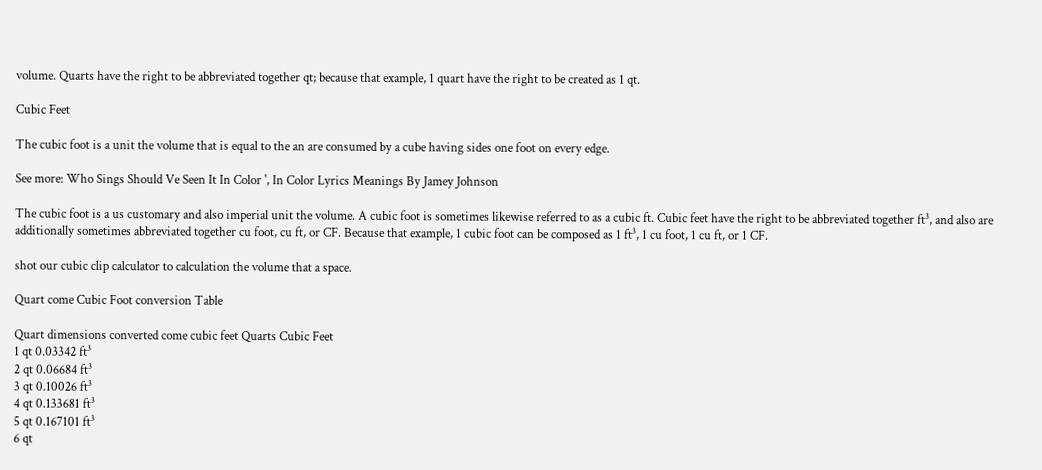volume. Quarts have the right to be abbreviated together qt; because that example, 1 quart have the right to be created as 1 qt.

Cubic Feet

The cubic foot is a unit the volume that is equal to the an are consumed by a cube having sides one foot on every edge.

See more: Who Sings Should Ve Seen It In Color ', In Color Lyrics Meanings By Jamey Johnson

The cubic foot is a us customary and also imperial unit the volume. A cubic foot is sometimes likewise referred to as a cubic ft. Cubic feet have the right to be abbreviated together ft³, and also are additionally sometimes abbreviated together cu foot, cu ft, or CF. Because that example, 1 cubic foot can be composed as 1 ft³, 1 cu foot, 1 cu ft, or 1 CF.

shot our cubic clip calculator to calculation the volume that a space.

Quart come Cubic Foot conversion Table

Quart dimensions converted come cubic feet Quarts Cubic Feet
1 qt 0.03342 ft³
2 qt 0.06684 ft³
3 qt 0.10026 ft³
4 qt 0.133681 ft³
5 qt 0.167101 ft³
6 qt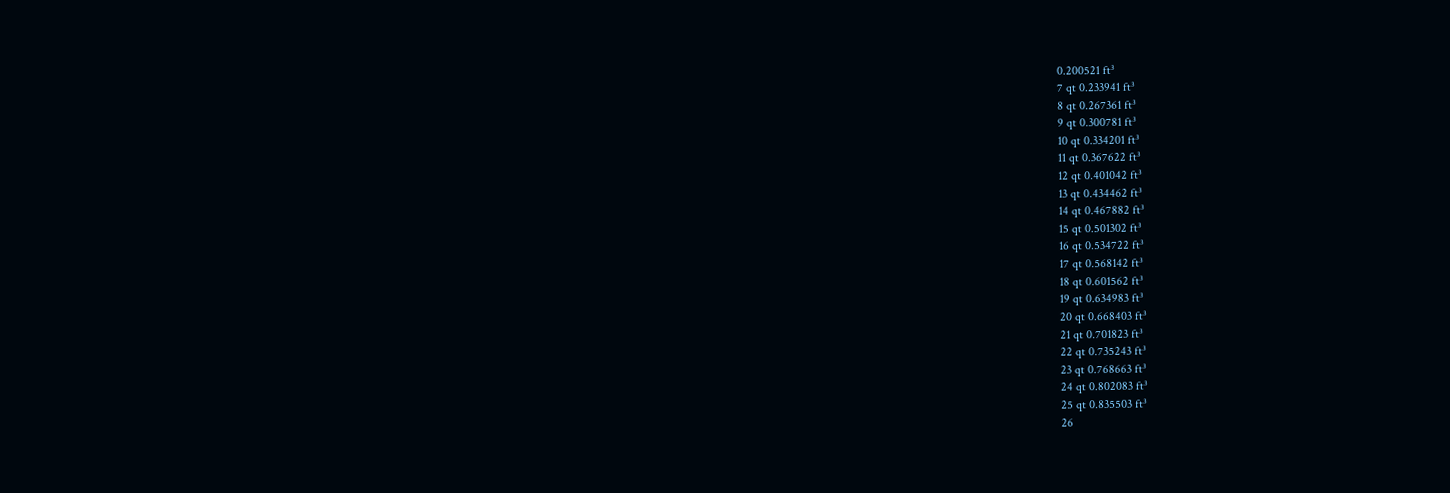0.200521 ft³
7 qt 0.233941 ft³
8 qt 0.267361 ft³
9 qt 0.300781 ft³
10 qt 0.334201 ft³
11 qt 0.367622 ft³
12 qt 0.401042 ft³
13 qt 0.434462 ft³
14 qt 0.467882 ft³
15 qt 0.501302 ft³
16 qt 0.534722 ft³
17 qt 0.568142 ft³
18 qt 0.601562 ft³
19 qt 0.634983 ft³
20 qt 0.668403 ft³
21 qt 0.701823 ft³
22 qt 0.735243 ft³
23 qt 0.768663 ft³
24 qt 0.802083 ft³
25 qt 0.835503 ft³
26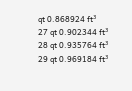qt 0.868924 ft³
27 qt 0.902344 ft³
28 qt 0.935764 ft³
29 qt 0.969184 ft³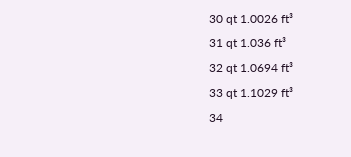30 qt 1.0026 ft³
31 qt 1.036 ft³
32 qt 1.0694 ft³
33 qt 1.1029 ft³
34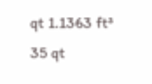qt 1.1363 ft³
35 qt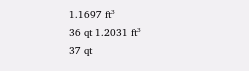1.1697 ft³
36 qt 1.2031 ft³
37 qt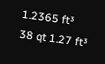1.2365 ft³
38 qt 1.27 ft³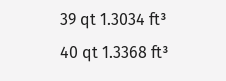39 qt 1.3034 ft³
40 qt 1.3368 ft³